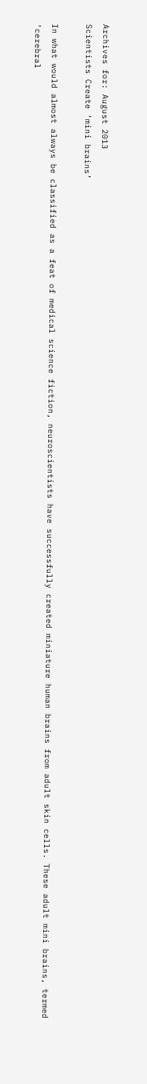Archives for: August 2013
Scientists Create ‘mini brains’

In what would almost always be classified as a feat of medical science fiction, neuroscientists have successfully created miniature human brains from adult skin cells. These adult mini brains, termed ‘cerebral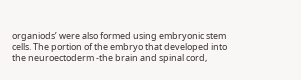organiods’ were also formed using embryonic stem cells. The portion of the embryo that developed into the neuroectoderm -the brain and spinal cord,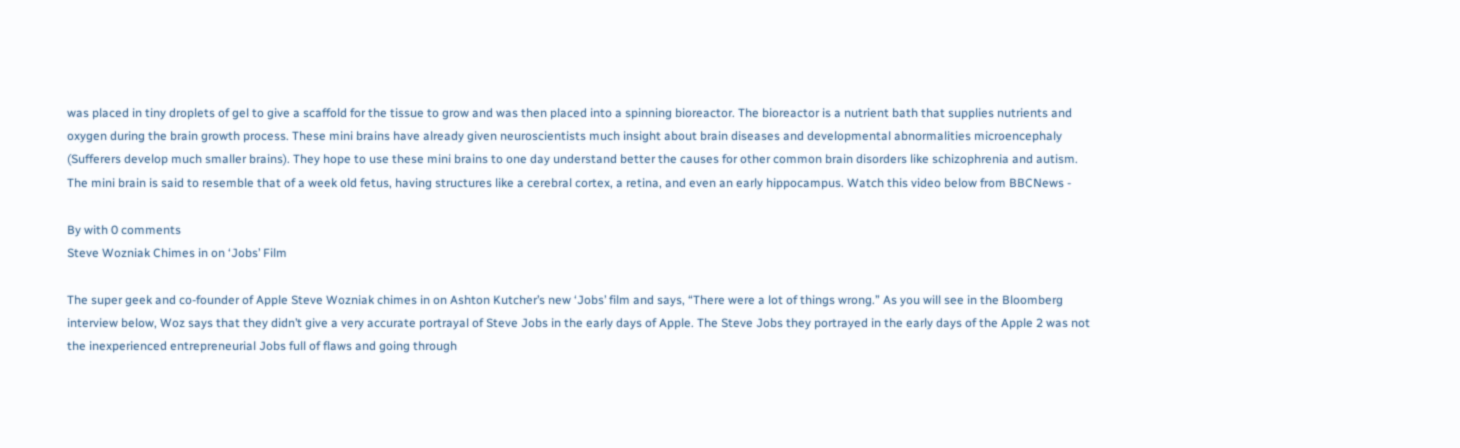was placed in tiny droplets of gel to give a scaffold for the tissue to grow and was then placed into a spinning bioreactor. The bioreactor is a nutrient bath that supplies nutrients and oxygen during the brain growth process. These mini brains have already given neuroscientists much insight about brain diseases and developmental abnormalities microencephaly (Sufferers develop much smaller brains). They hope to use these mini brains to one day understand better the causes for other common brain disorders like schizophrenia and autism. The mini brain is said to resemble that of a week old fetus, having structures like a cerebral cortex, a retina, and even an early hippocampus. Watch this video below from BBCNews -

By with 0 comments
Steve Wozniak Chimes in on ‘Jobs’ Film

The super geek and co-founder of Apple Steve Wozniak chimes in on Ashton Kutcher’s new ‘Jobs’ film and says, “There were a lot of things wrong.” As you will see in the Bloomberg interview below, Woz says that they didn’t give a very accurate portrayal of Steve Jobs in the early days of Apple. The Steve Jobs they portrayed in the early days of the Apple 2 was not the inexperienced entrepreneurial Jobs full of flaws and going through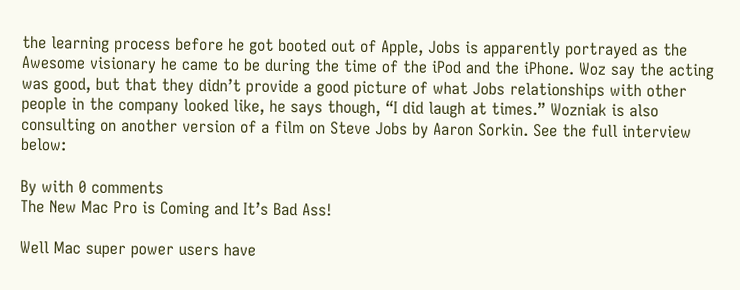the learning process before he got booted out of Apple, Jobs is apparently portrayed as the Awesome visionary he came to be during the time of the iPod and the iPhone. Woz say the acting was good, but that they didn’t provide a good picture of what Jobs relationships with other people in the company looked like, he says though, “I did laugh at times.” Wozniak is also consulting on another version of a film on Steve Jobs by Aaron Sorkin. See the full interview below:

By with 0 comments
The New Mac Pro is Coming and It’s Bad Ass!

Well Mac super power users have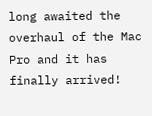long awaited the overhaul of the Mac Pro and it has finally arrived!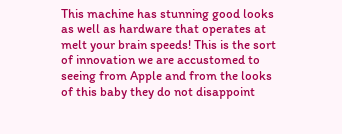This machine has stunning good looks as well as hardware that operates at melt your brain speeds! This is the sort of innovation we are accustomed to seeing from Apple and from the looks of this baby they do not disappoint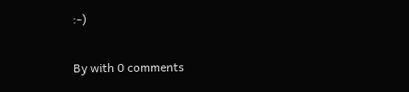:-)

By with 0 comments